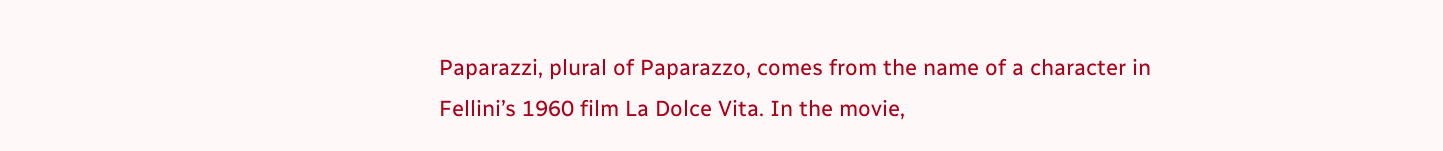Paparazzi, plural of Paparazzo, comes from the name of a character in Fellini’s 1960 film La Dolce Vita. In the movie,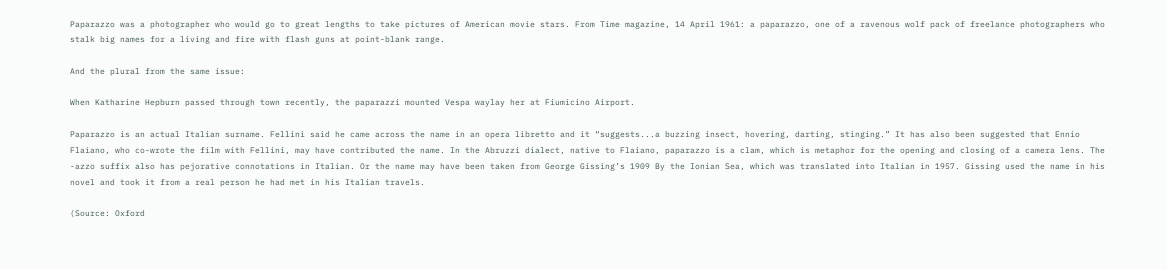Paparazzo was a photographer who would go to great lengths to take pictures of American movie stars. From Time magazine, 14 April 1961: a paparazzo, one of a ravenous wolf pack of freelance photographers who stalk big names for a living and fire with flash guns at point-blank range.

And the plural from the same issue:

When Katharine Hepburn passed through town recently, the paparazzi mounted Vespa waylay her at Fiumicino Airport.

Paparazzo is an actual Italian surname. Fellini said he came across the name in an opera libretto and it “suggests...a buzzing insect, hovering, darting, stinging.” It has also been suggested that Ennio Flaiano, who co-wrote the film with Fellini, may have contributed the name. In the Abruzzi dialect, native to Flaiano, paparazzo is a clam, which is metaphor for the opening and closing of a camera lens. The -azzo suffix also has pejorative connotations in Italian. Or the name may have been taken from George Gissing’s 1909 By the Ionian Sea, which was translated into Italian in 1957. Gissing used the name in his novel and took it from a real person he had met in his Italian travels.

(Source: Oxford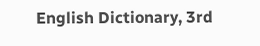English Dictionary, 3rd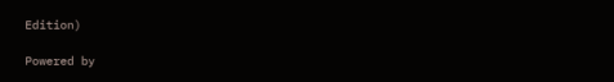Edition)

Powered by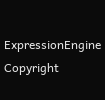ExpressionEngine
Copyright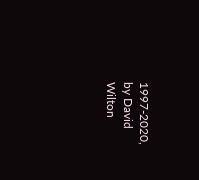1997-2020, by David Wilton